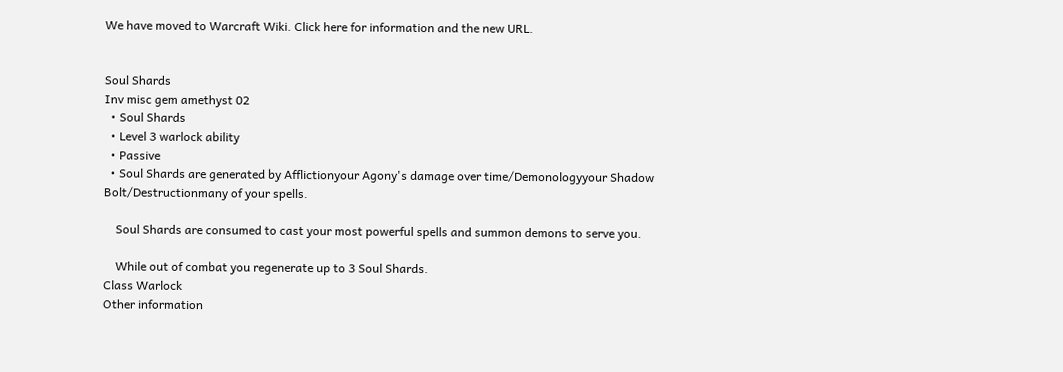We have moved to Warcraft Wiki. Click here for information and the new URL.


Soul Shards
Inv misc gem amethyst 02
  • Soul Shards
  • Level 3 warlock ability
  • Passive
  • Soul Shards are generated by Afflictionyour Agony's damage over time/Demonologyyour Shadow Bolt/Destructionmany of your spells.

    Soul Shards are consumed to cast your most powerful spells and summon demons to serve you.

    While out of combat you regenerate up to 3 Soul Shards.
Class Warlock
Other information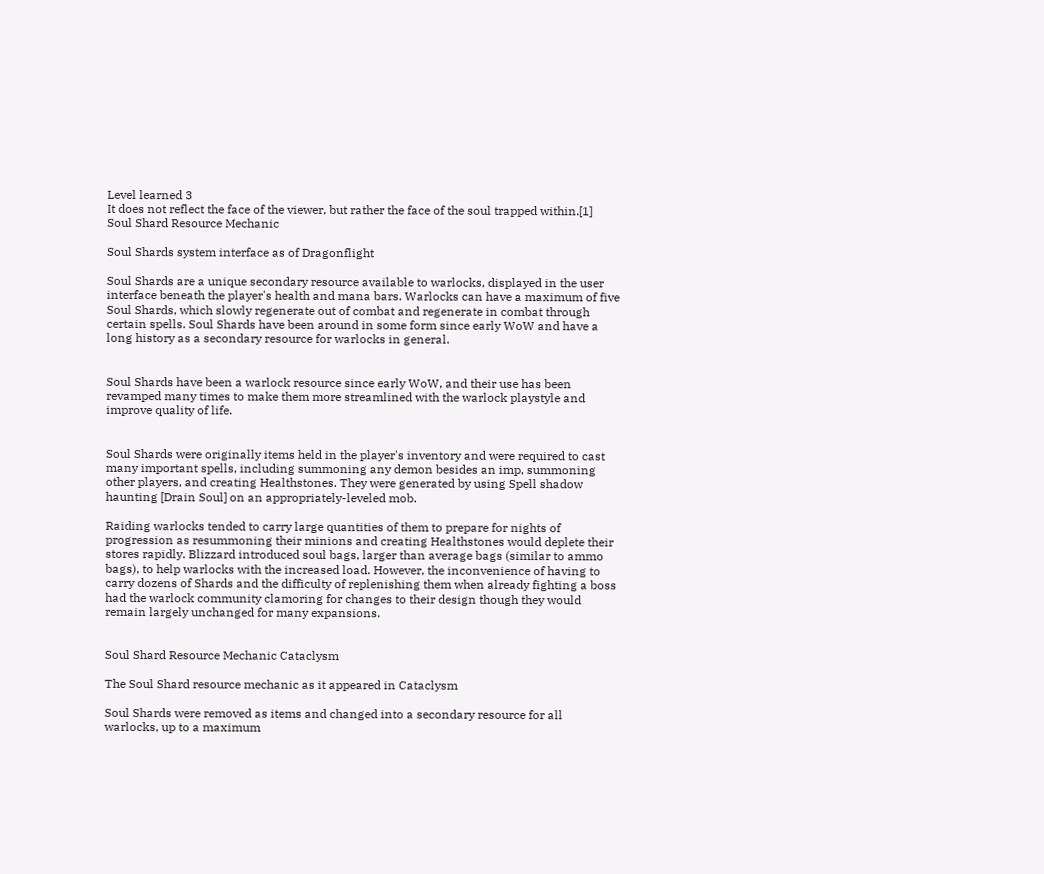Level learned 3
It does not reflect the face of the viewer, but rather the face of the soul trapped within.[1]
Soul Shard Resource Mechanic

Soul Shards system interface as of Dragonflight

Soul Shards are a unique secondary resource available to warlocks, displayed in the user interface beneath the player's health and mana bars. Warlocks can have a maximum of five Soul Shards, which slowly regenerate out of combat and regenerate in combat through certain spells. Soul Shards have been around in some form since early WoW and have a long history as a secondary resource for warlocks in general.


Soul Shards have been a warlock resource since early WoW, and their use has been revamped many times to make them more streamlined with the warlock playstyle and improve quality of life.


Soul Shards were originally items held in the player's inventory and were required to cast many important spells, including summoning any demon besides an imp, summoning other players, and creating Healthstones. They were generated by using Spell shadow haunting [Drain Soul] on an appropriately-leveled mob.

Raiding warlocks tended to carry large quantities of them to prepare for nights of progression as resummoning their minions and creating Healthstones would deplete their stores rapidly. Blizzard introduced soul bags, larger than average bags (similar to ammo bags), to help warlocks with the increased load. However, the inconvenience of having to carry dozens of Shards and the difficulty of replenishing them when already fighting a boss had the warlock community clamoring for changes to their design though they would remain largely unchanged for many expansions.


Soul Shard Resource Mechanic Cataclysm

The Soul Shard resource mechanic as it appeared in Cataclysm

Soul Shards were removed as items and changed into a secondary resource for all warlocks, up to a maximum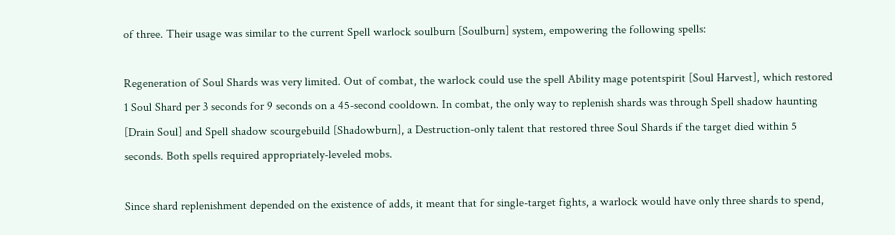of three. Their usage was similar to the current Spell warlock soulburn [Soulburn] system, empowering the following spells:

Regeneration of Soul Shards was very limited. Out of combat, the warlock could use the spell Ability mage potentspirit [Soul Harvest], which restored 1 Soul Shard per 3 seconds for 9 seconds on a 45-second cooldown. In combat, the only way to replenish shards was through Spell shadow haunting [Drain Soul] and Spell shadow scourgebuild [Shadowburn], a Destruction-only talent that restored three Soul Shards if the target died within 5 seconds. Both spells required appropriately-leveled mobs.

Since shard replenishment depended on the existence of adds, it meant that for single-target fights, a warlock would have only three shards to spend,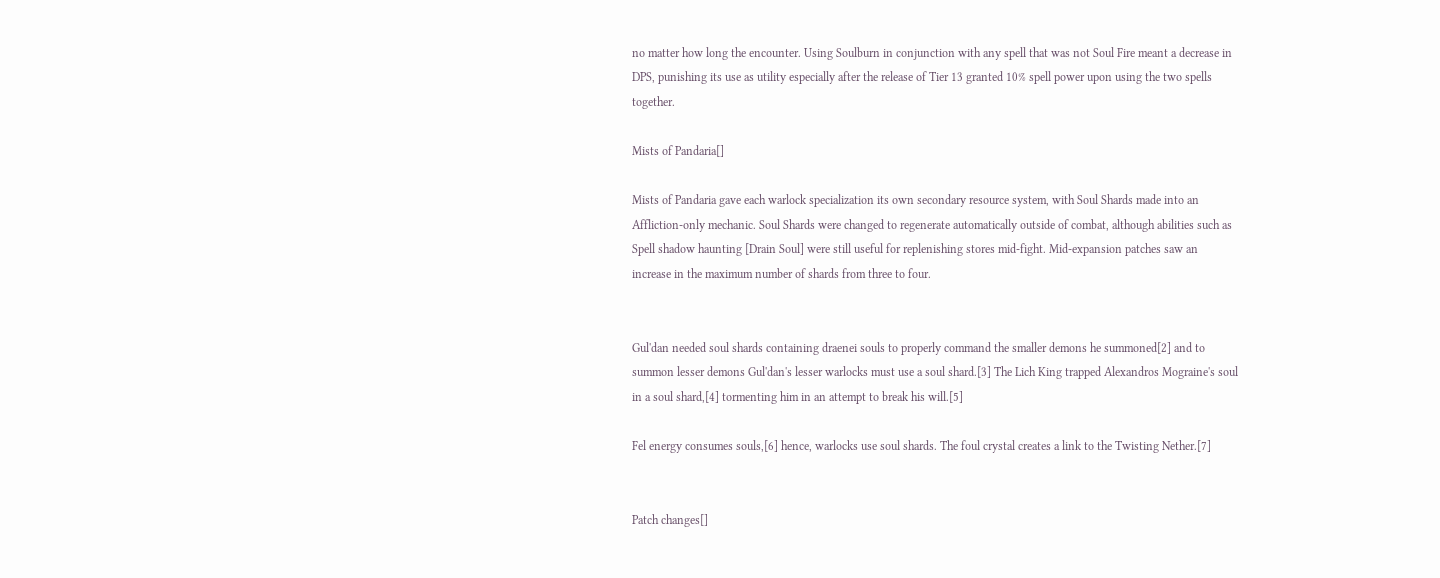no matter how long the encounter. Using Soulburn in conjunction with any spell that was not Soul Fire meant a decrease in DPS, punishing its use as utility especially after the release of Tier 13 granted 10% spell power upon using the two spells together.

Mists of Pandaria[]

Mists of Pandaria gave each warlock specialization its own secondary resource system, with Soul Shards made into an Affliction-only mechanic. Soul Shards were changed to regenerate automatically outside of combat, although abilities such as Spell shadow haunting [Drain Soul] were still useful for replenishing stores mid-fight. Mid-expansion patches saw an increase in the maximum number of shards from three to four.


Gul'dan needed soul shards containing draenei souls to properly command the smaller demons he summoned[2] and to summon lesser demons Gul'dan's lesser warlocks must use a soul shard.[3] The Lich King trapped Alexandros Mograine's soul in a soul shard,[4] tormenting him in an attempt to break his will.[5]

Fel energy consumes souls,[6] hence, warlocks use soul shards. The foul crystal creates a link to the Twisting Nether.[7]


Patch changes[]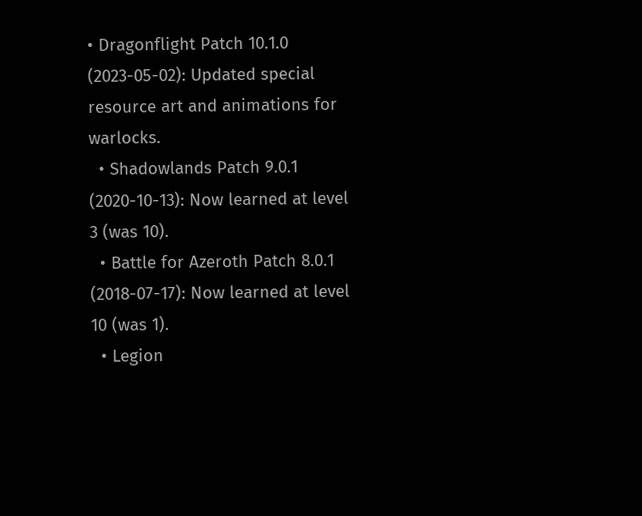• Dragonflight Patch 10.1.0 (2023-05-02): Updated special resource art and animations for warlocks.
  • Shadowlands Patch 9.0.1 (2020-10-13): Now learned at level 3 (was 10).
  • Battle for Azeroth Patch 8.0.1 (2018-07-17): Now learned at level 10 (was 1).
  • Legion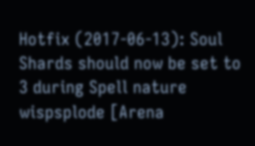Hotfix (2017-06-13): Soul Shards should now be set to 3 during Spell nature wispsplode [Arena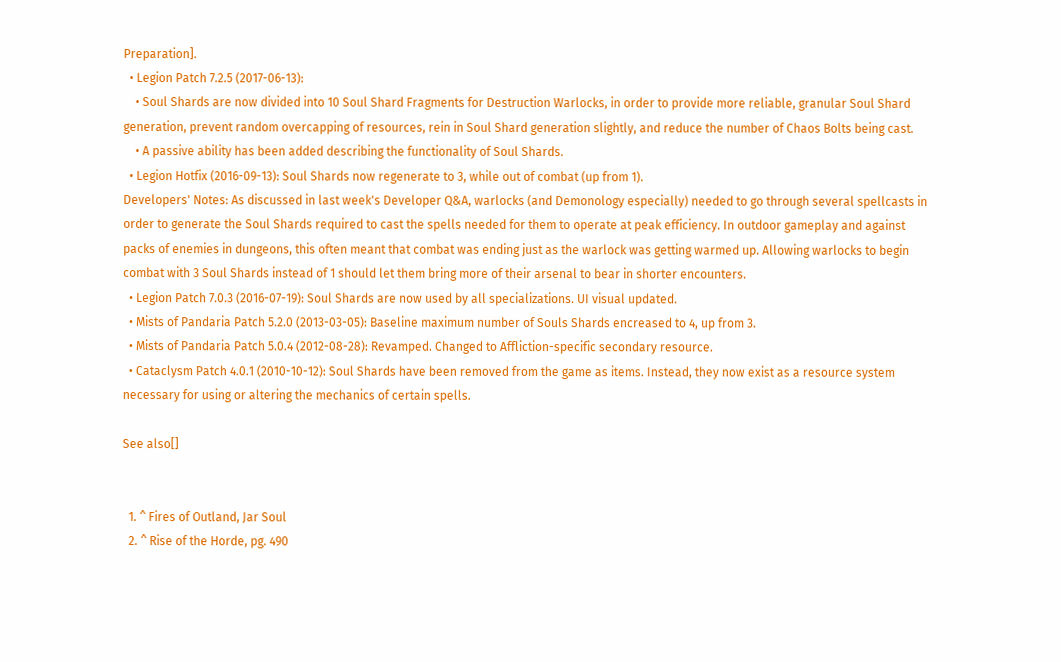Preparation].
  • Legion Patch 7.2.5 (2017-06-13):
    • Soul Shards are now divided into 10 Soul Shard Fragments for Destruction Warlocks, in order to provide more reliable, granular Soul Shard generation, prevent random overcapping of resources, rein in Soul Shard generation slightly, and reduce the number of Chaos Bolts being cast.
    • A passive ability has been added describing the functionality of Soul Shards.
  • Legion Hotfix (2016-09-13): Soul Shards now regenerate to 3, while out of combat (up from 1).
Developers' Notes: As discussed in last week's Developer Q&A, warlocks (and Demonology especially) needed to go through several spellcasts in order to generate the Soul Shards required to cast the spells needed for them to operate at peak efficiency. In outdoor gameplay and against packs of enemies in dungeons, this often meant that combat was ending just as the warlock was getting warmed up. Allowing warlocks to begin combat with 3 Soul Shards instead of 1 should let them bring more of their arsenal to bear in shorter encounters.
  • Legion Patch 7.0.3 (2016-07-19): Soul Shards are now used by all specializations. UI visual updated.
  • Mists of Pandaria Patch 5.2.0 (2013-03-05): Baseline maximum number of Souls Shards encreased to 4, up from 3.
  • Mists of Pandaria Patch 5.0.4 (2012-08-28): Revamped. Changed to Affliction-specific secondary resource.
  • Cataclysm Patch 4.0.1 (2010-10-12): Soul Shards have been removed from the game as items. Instead, they now exist as a resource system necessary for using or altering the mechanics of certain spells.

See also[]


  1. ^ Fires of Outland, Jar Soul
  2. ^ Rise of the Horde, pg. 490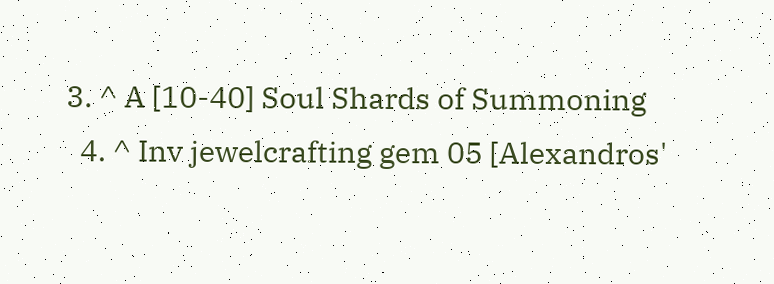3. ^ A [10-40] Soul Shards of Summoning
  4. ^ Inv jewelcrafting gem 05 [Alexandros'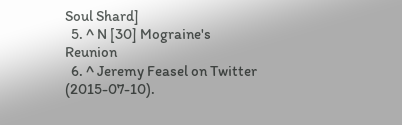Soul Shard]
  5. ^ N [30] Mograine's Reunion
  6. ^ Jeremy Feasel on Twitter (2015-07-10).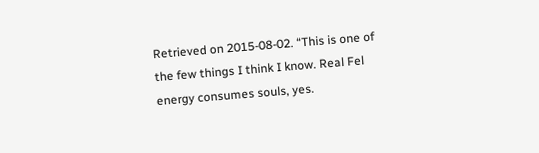Retrieved on 2015-08-02. “This is one of the few things I think I know. Real Fel energy consumes souls, yes.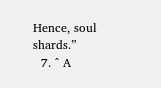Hence, soul shards.”
  7. ^ A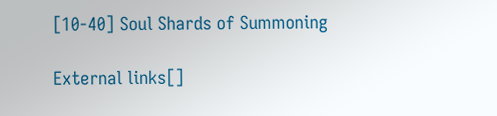[10-40] Soul Shards of Summoning

External links[]